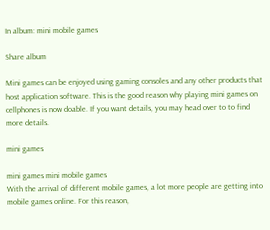In album: mini mobile games

Share album

Mini games can be enjoyed using gaming consoles and any other products that host application software. This is the good reason why playing mini games on cellphones is now doable. If you want details, you may head over to to find more details.

mini games

mini games mini mobile games
With the arrival of different mobile games, a lot more people are getting into mobile games online. For this reason,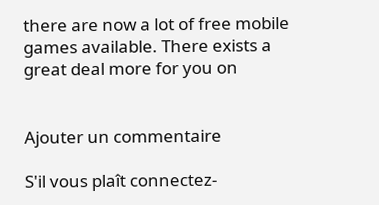there are now a lot of free mobile games available. There exists a great deal more for you on


Ajouter un commentaire

S'il vous plaît connectez-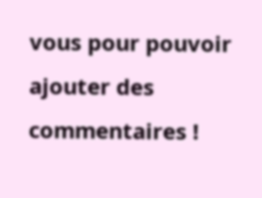vous pour pouvoir ajouter des commentaires !